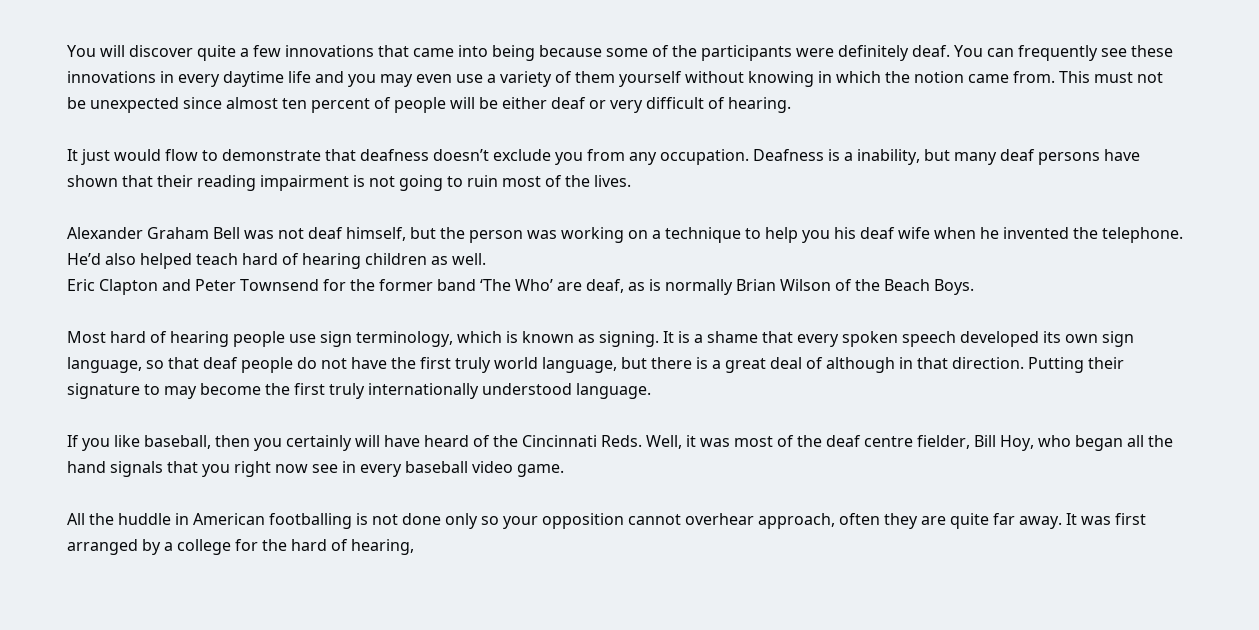You will discover quite a few innovations that came into being because some of the participants were definitely deaf. You can frequently see these innovations in every daytime life and you may even use a variety of them yourself without knowing in which the notion came from. This must not be unexpected since almost ten percent of people will be either deaf or very difficult of hearing.

It just would flow to demonstrate that deafness doesn’t exclude you from any occupation. Deafness is a inability, but many deaf persons have shown that their reading impairment is not going to ruin most of the lives.

Alexander Graham Bell was not deaf himself, but the person was working on a technique to help you his deaf wife when he invented the telephone. He’d also helped teach hard of hearing children as well.
Eric Clapton and Peter Townsend for the former band ‘The Who’ are deaf, as is normally Brian Wilson of the Beach Boys.

Most hard of hearing people use sign terminology, which is known as signing. It is a shame that every spoken speech developed its own sign language, so that deaf people do not have the first truly world language, but there is a great deal of although in that direction. Putting their signature to may become the first truly internationally understood language.

If you like baseball, then you certainly will have heard of the Cincinnati Reds. Well, it was most of the deaf centre fielder, Bill Hoy, who began all the hand signals that you right now see in every baseball video game.

All the huddle in American footballing is not done only so your opposition cannot overhear approach, often they are quite far away. It was first arranged by a college for the hard of hearing,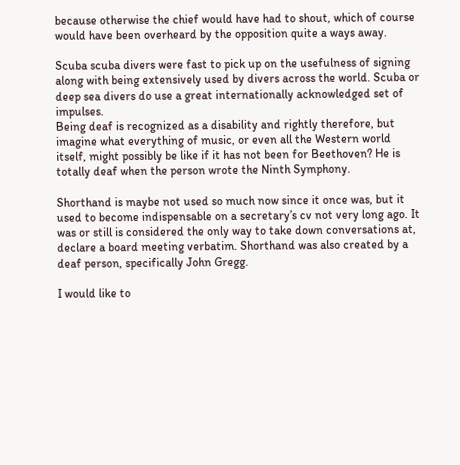because otherwise the chief would have had to shout, which of course would have been overheard by the opposition quite a ways away.

Scuba scuba divers were fast to pick up on the usefulness of signing along with being extensively used by divers across the world. Scuba or deep sea divers do use a great internationally acknowledged set of impulses.
Being deaf is recognized as a disability and rightly therefore, but imagine what everything of music, or even all the Western world itself, might possibly be like if it has not been for Beethoven? He is totally deaf when the person wrote the Ninth Symphony.

Shorthand is maybe not used so much now since it once was, but it used to become indispensable on a secretary’s cv not very long ago. It was or still is considered the only way to take down conversations at, declare a board meeting verbatim. Shorthand was also created by a deaf person, specifically John Gregg.

I would like to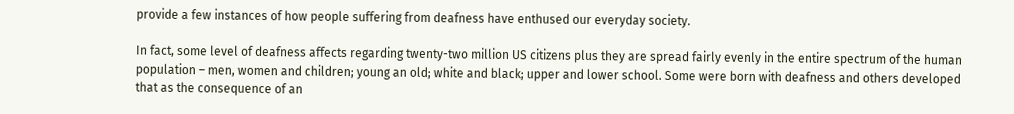provide a few instances of how people suffering from deafness have enthused our everyday society.

In fact, some level of deafness affects regarding twenty-two million US citizens plus they are spread fairly evenly in the entire spectrum of the human population – men, women and children; young an old; white and black; upper and lower school. Some were born with deafness and others developed that as the consequence of an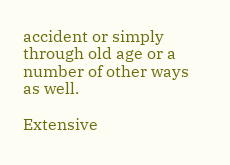accident or simply through old age or a number of other ways as well.

Extensive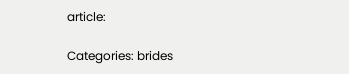article:

Categories: brides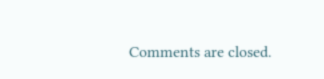Comments are closed.